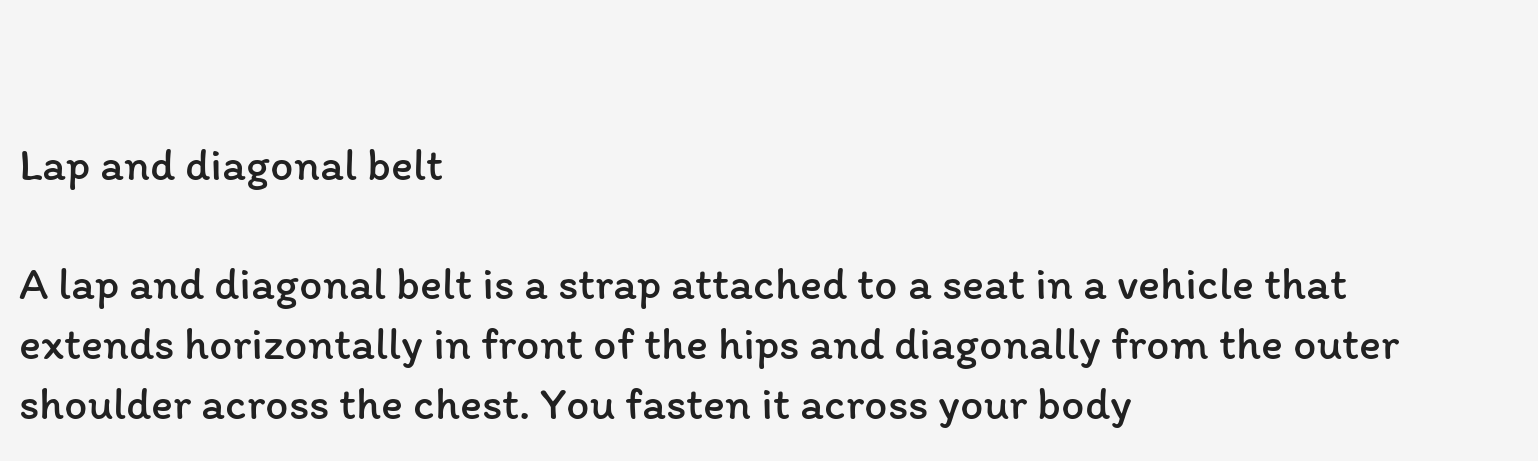Lap and diagonal belt

A lap and diagonal belt is a strap attached to a seat in a vehicle that extends horizontally in front of the hips and diagonally from the outer shoulder across the chest. You fasten it across your body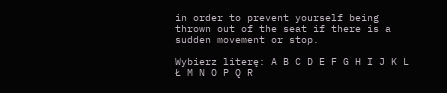in order to prevent yourself being thrown out of the seat if there is a sudden movement or stop.

Wybierz literę: A B C D E F G H I J K L Ł M N O P Q R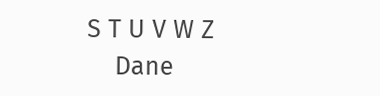S T U V W Z
    Dane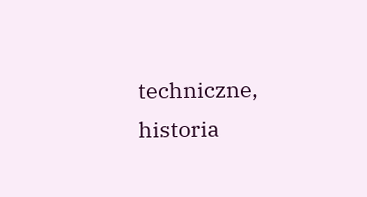techniczne, historia